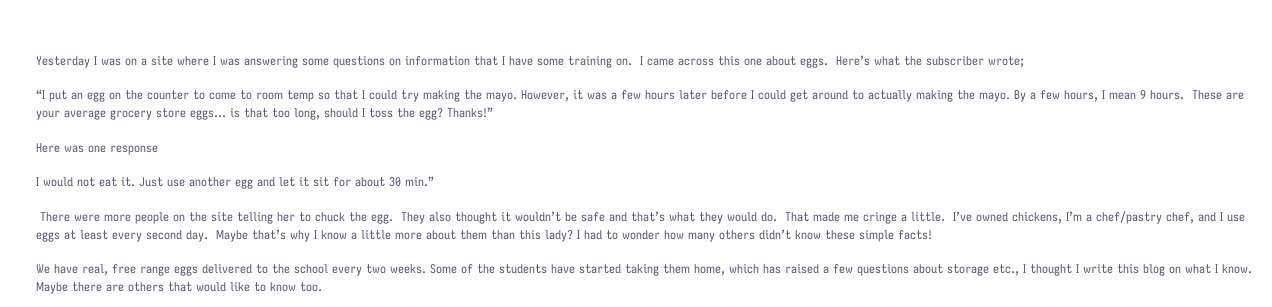Yesterday I was on a site where I was answering some questions on information that I have some training on.  I came across this one about eggs.  Here’s what the subscriber wrote;

“I put an egg on the counter to come to room temp so that I could try making the mayo. However, it was a few hours later before I could get around to actually making the mayo. By a few hours, I mean 9 hours.  These are your average grocery store eggs… is that too long, should I toss the egg? Thanks!”

Here was one response

I would not eat it. Just use another egg and let it sit for about 30 min.”

 There were more people on the site telling her to chuck the egg.  They also thought it wouldn’t be safe and that’s what they would do.  That made me cringe a little.  I’ve owned chickens, I’m a chef/pastry chef, and I use eggs at least every second day.  Maybe that’s why I know a little more about them than this lady? I had to wonder how many others didn’t know these simple facts!

We have real, free range eggs delivered to the school every two weeks. Some of the students have started taking them home, which has raised a few questions about storage etc., I thought I write this blog on what I know.  Maybe there are others that would like to know too.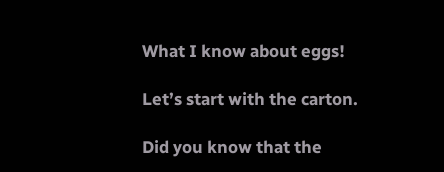What I know about eggs!

Let’s start with the carton.

Did you know that the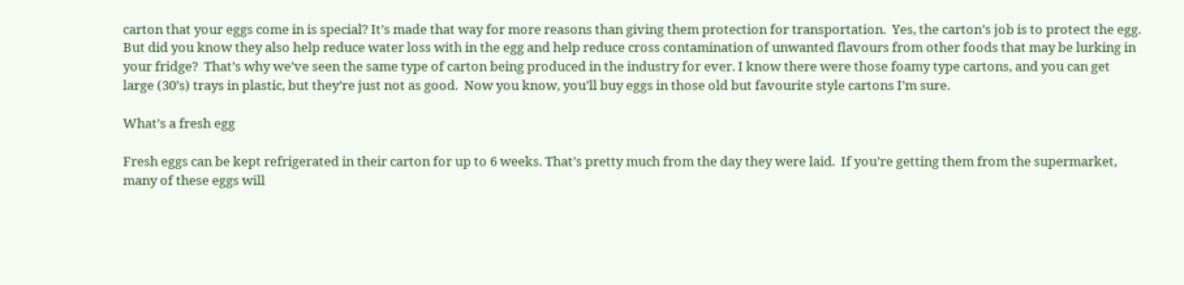carton that your eggs come in is special? It’s made that way for more reasons than giving them protection for transportation.  Yes, the carton’s job is to protect the egg.  But did you know they also help reduce water loss with in the egg and help reduce cross contamination of unwanted flavours from other foods that may be lurking in your fridge?  That’s why we’ve seen the same type of carton being produced in the industry for ever. I know there were those foamy type cartons, and you can get large (30’s) trays in plastic, but they’re just not as good.  Now you know, you’ll buy eggs in those old but favourite style cartons I’m sure.

What’s a fresh egg

Fresh eggs can be kept refrigerated in their carton for up to 6 weeks. That’s pretty much from the day they were laid.  If you’re getting them from the supermarket, many of these eggs will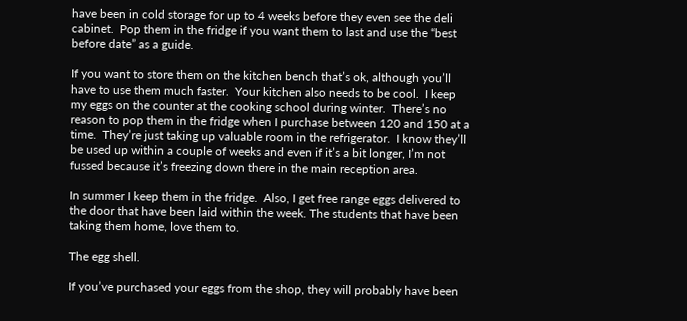have been in cold storage for up to 4 weeks before they even see the deli cabinet.  Pop them in the fridge if you want them to last and use the “best before date” as a guide.

If you want to store them on the kitchen bench that’s ok, although you’ll have to use them much faster.  Your kitchen also needs to be cool.  I keep my eggs on the counter at the cooking school during winter.  There’s no reason to pop them in the fridge when I purchase between 120 and 150 at a time.  They’re just taking up valuable room in the refrigerator.  I know they’ll be used up within a couple of weeks and even if it’s a bit longer, I’m not fussed because it’s freezing down there in the main reception area.

In summer I keep them in the fridge.  Also, I get free range eggs delivered to the door that have been laid within the week. The students that have been taking them home, love them to.

The egg shell.

If you’ve purchased your eggs from the shop, they will probably have been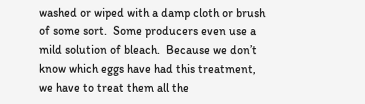washed or wiped with a damp cloth or brush of some sort.  Some producers even use a mild solution of bleach.  Because we don’t know which eggs have had this treatment, we have to treat them all the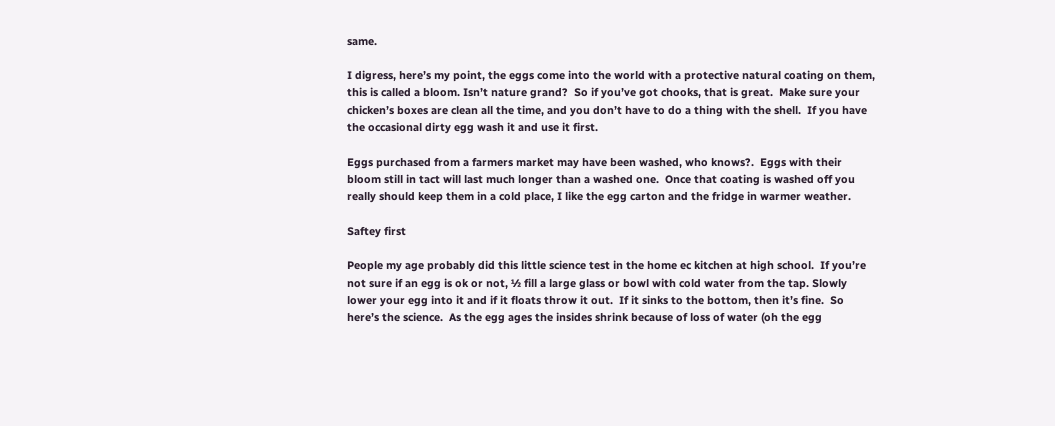same.

I digress, here’s my point, the eggs come into the world with a protective natural coating on them, this is called a bloom. Isn’t nature grand?  So if you’ve got chooks, that is great.  Make sure your chicken’s boxes are clean all the time, and you don’t have to do a thing with the shell.  If you have the occasional dirty egg wash it and use it first.

Eggs purchased from a farmers market may have been washed, who knows?.  Eggs with their bloom still in tact will last much longer than a washed one.  Once that coating is washed off you really should keep them in a cold place, I like the egg carton and the fridge in warmer weather.

Saftey first

People my age probably did this little science test in the home ec kitchen at high school.  If you’re not sure if an egg is ok or not, ½ fill a large glass or bowl with cold water from the tap. Slowly lower your egg into it and if it floats throw it out.  If it sinks to the bottom, then it’s fine.  So here’s the science.  As the egg ages the insides shrink because of loss of water (oh the egg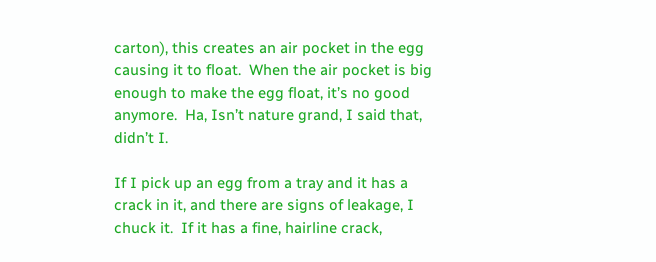carton), this creates an air pocket in the egg causing it to float.  When the air pocket is big enough to make the egg float, it’s no good anymore.  Ha, Isn’t nature grand, I said that, didn’t I.

If I pick up an egg from a tray and it has a crack in it, and there are signs of leakage, I chuck it.  If it has a fine, hairline crack,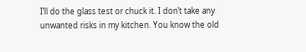I’ll do the glass test or chuck it. I don’t take any unwanted risks in my kitchen. You know the old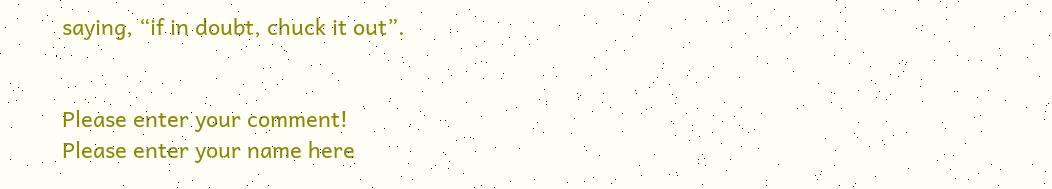saying, “if in doubt, chuck it out”.


Please enter your comment!
Please enter your name here